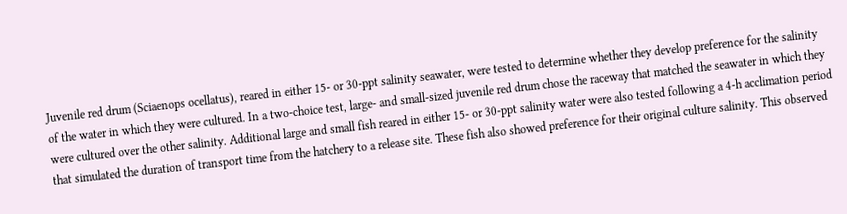Juvenile red drum (Sciaenops ocellatus), reared in either 15- or 30-ppt salinity seawater, were tested to determine whether they develop preference for the salinity of the water in which they were cultured. In a two-choice test, large- and small-sized juvenile red drum chose the raceway that matched the seawater in which they were cultured over the other salinity. Additional large and small fish reared in either 15- or 30-ppt salinity water were also tested following a 4-h acclimation period that simulated the duration of transport time from the hatchery to a release site. These fish also showed preference for their original culture salinity. This observed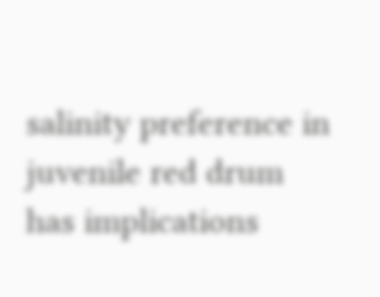salinity preference in juvenile red drum has implications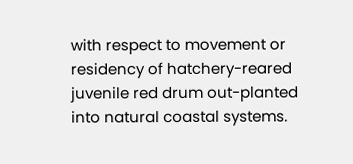with respect to movement or residency of hatchery-reared juvenile red drum out-planted into natural coastal systems.